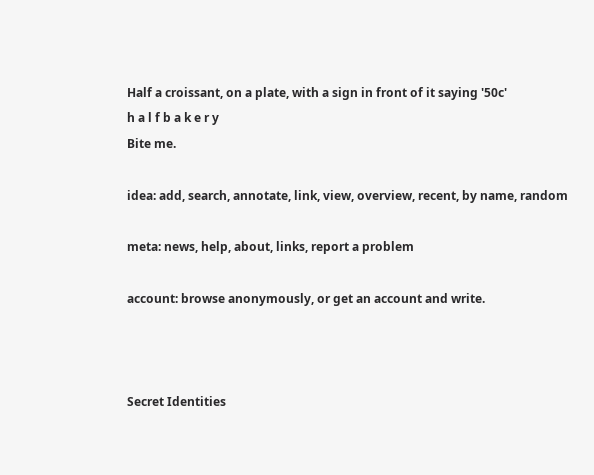Half a croissant, on a plate, with a sign in front of it saying '50c'
h a l f b a k e r y
Bite me.

idea: add, search, annotate, link, view, overview, recent, by name, random

meta: news, help, about, links, report a problem

account: browse anonymously, or get an account and write.



Secret Identities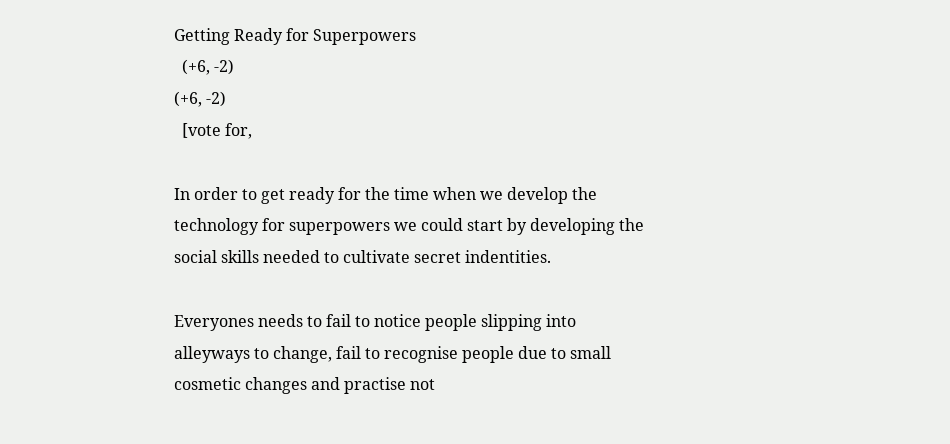Getting Ready for Superpowers
  (+6, -2)
(+6, -2)
  [vote for,

In order to get ready for the time when we develop the technology for superpowers we could start by developing the social skills needed to cultivate secret indentities.

Everyones needs to fail to notice people slipping into alleyways to change, fail to recognise people due to small cosmetic changes and practise not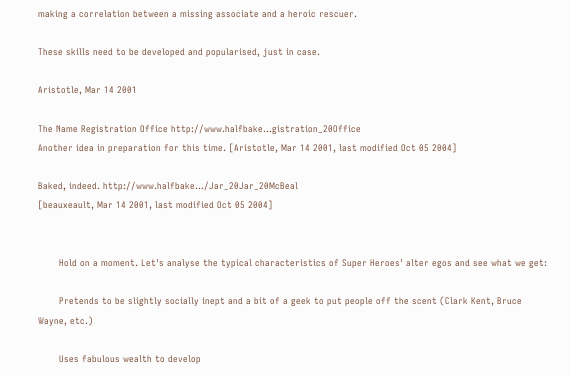making a correlation between a missing associate and a heroic rescuer.

These skills need to be developed and popularised, just in case.

Aristotle, Mar 14 2001

The Name Registration Office http://www.halfbake...gistration_20Office
Another idea in preparation for this time. [Aristotle, Mar 14 2001, last modified Oct 05 2004]

Baked, indeed. http://www.halfbake.../Jar_20Jar_20McBeal
[beauxeault, Mar 14 2001, last modified Oct 05 2004]


       Hold on a moment. Let's analyse the typical characteristics of Super Heroes' alter egos and see what we get:

       Pretends to be slightly socially inept and a bit of a geek to put people off the scent (Clark Kent, Bruce Wayne, etc.)

       Uses fabulous wealth to develop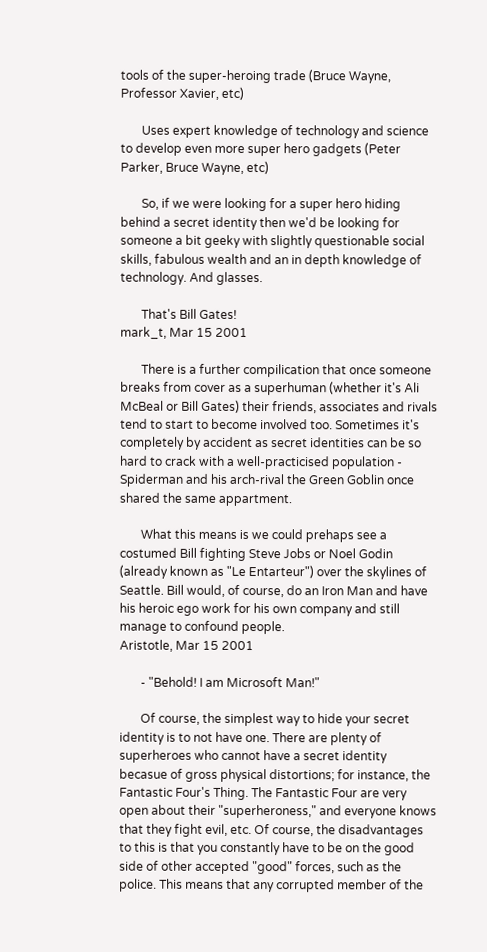tools of the super-heroing trade (Bruce Wayne, Professor Xavier, etc)

       Uses expert knowledge of technology and science to develop even more super hero gadgets (Peter Parker, Bruce Wayne, etc)

       So, if we were looking for a super hero hiding behind a secret identity then we'd be looking for someone a bit geeky with slightly questionable social skills, fabulous wealth and an in depth knowledge of technology. And glasses.

       That's Bill Gates!
mark_t, Mar 15 2001

       There is a further compilication that once someone breaks from cover as a superhuman (whether it's Ali McBeal or Bill Gates) their friends, associates and rivals tend to start to become involved too. Sometimes it's completely by accident as secret identities can be so hard to crack with a well-practicised population - Spiderman and his arch-rival the Green Goblin once shared the same appartment.

       What this means is we could prehaps see a costumed Bill fighting Steve Jobs or Noel Godin (already known as "Le Entarteur") over the skylines of Seattle. Bill would, of course, do an Iron Man and have his heroic ego work for his own company and still manage to confound people.
Aristotle, Mar 15 2001

       - "Behold! I am Microsoft Man!"

       Of course, the simplest way to hide your secret identity is to not have one. There are plenty of superheroes who cannot have a secret identity becasue of gross physical distortions; for instance, the Fantastic Four's Thing. The Fantastic Four are very open about their "superheroness," and everyone knows that they fight evil, etc. Of course, the disadvantages to this is that you constantly have to be on the good side of other accepted "good" forces, such as the police. This means that any corrupted member of the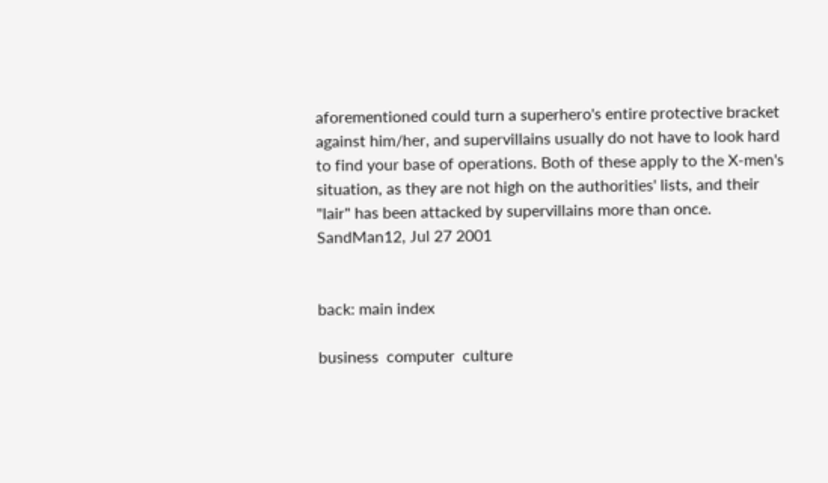aforementioned could turn a superhero's entire protective bracket against him/her, and supervillains usually do not have to look hard to find your base of operations. Both of these apply to the X-men's situation, as they are not high on the authorities' lists, and their "lair" has been attacked by supervillains more than once.
SandMan12, Jul 27 2001


back: main index

business  computer  culture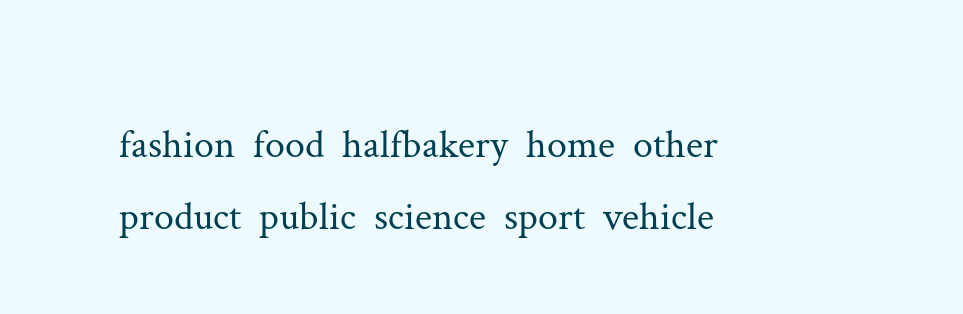fashion  food  halfbakery  home  other  product  public  science  sport  vehicle